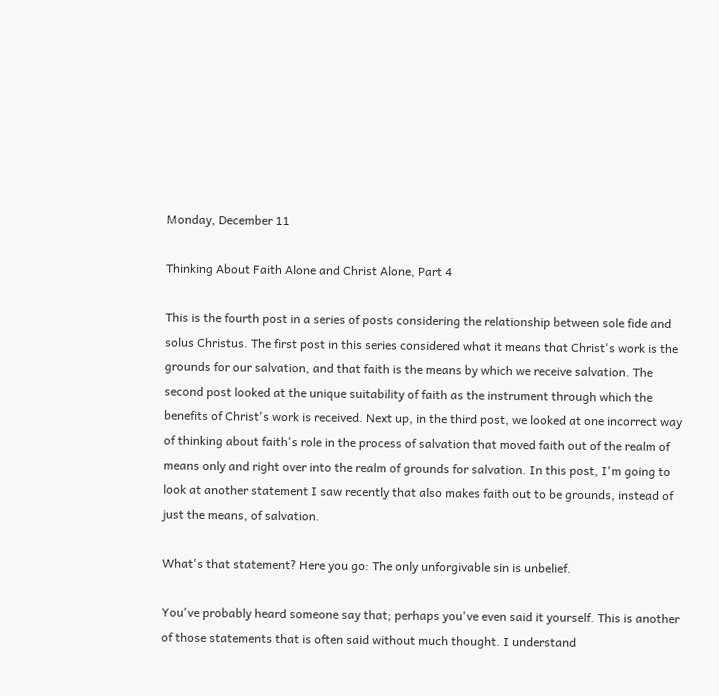Monday, December 11

Thinking About Faith Alone and Christ Alone, Part 4

This is the fourth post in a series of posts considering the relationship between sole fide and solus Christus. The first post in this series considered what it means that Christ's work is the grounds for our salvation, and that faith is the means by which we receive salvation. The second post looked at the unique suitability of faith as the instrument through which the benefits of Christ's work is received. Next up, in the third post, we looked at one incorrect way of thinking about faith's role in the process of salvation that moved faith out of the realm of means only and right over into the realm of grounds for salvation. In this post, I'm going to look at another statement I saw recently that also makes faith out to be grounds, instead of just the means, of salvation.

What's that statement? Here you go: The only unforgivable sin is unbelief.

You've probably heard someone say that; perhaps you've even said it yourself. This is another of those statements that is often said without much thought. I understand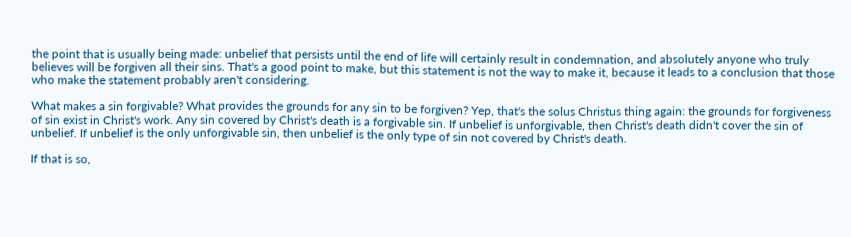the point that is usually being made: unbelief that persists until the end of life will certainly result in condemnation, and absolutely anyone who truly believes will be forgiven all their sins. That's a good point to make, but this statement is not the way to make it, because it leads to a conclusion that those who make the statement probably aren't considering.

What makes a sin forgivable? What provides the grounds for any sin to be forgiven? Yep, that's the solus Christus thing again: the grounds for forgiveness of sin exist in Christ's work. Any sin covered by Christ's death is a forgivable sin. If unbelief is unforgivable, then Christ's death didn't cover the sin of unbelief. If unbelief is the only unforgivable sin, then unbelief is the only type of sin not covered by Christ's death.

If that is so,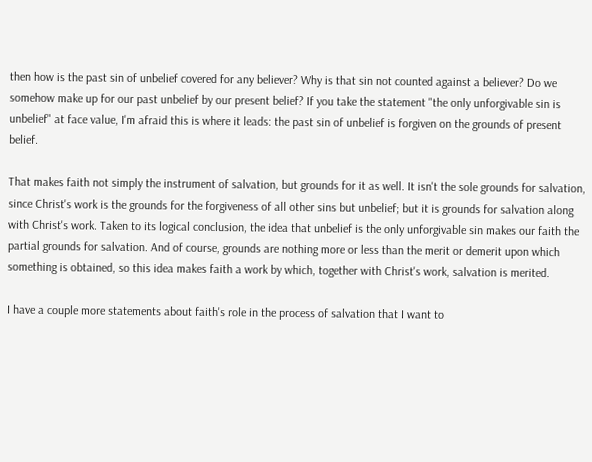then how is the past sin of unbelief covered for any believer? Why is that sin not counted against a believer? Do we somehow make up for our past unbelief by our present belief? If you take the statement "the only unforgivable sin is unbelief" at face value, I'm afraid this is where it leads: the past sin of unbelief is forgiven on the grounds of present belief.

That makes faith not simply the instrument of salvation, but grounds for it as well. It isn't the sole grounds for salvation, since Christ's work is the grounds for the forgiveness of all other sins but unbelief; but it is grounds for salvation along with Christ's work. Taken to its logical conclusion, the idea that unbelief is the only unforgivable sin makes our faith the partial grounds for salvation. And of course, grounds are nothing more or less than the merit or demerit upon which something is obtained, so this idea makes faith a work by which, together with Christ's work, salvation is merited.

I have a couple more statements about faith's role in the process of salvation that I want to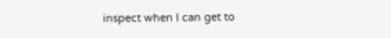inspect when I can get to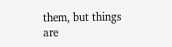them, but things are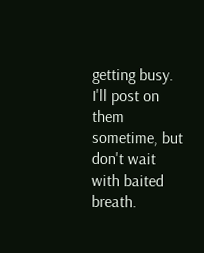getting busy. I'll post on them sometime, but don't wait with baited breath.